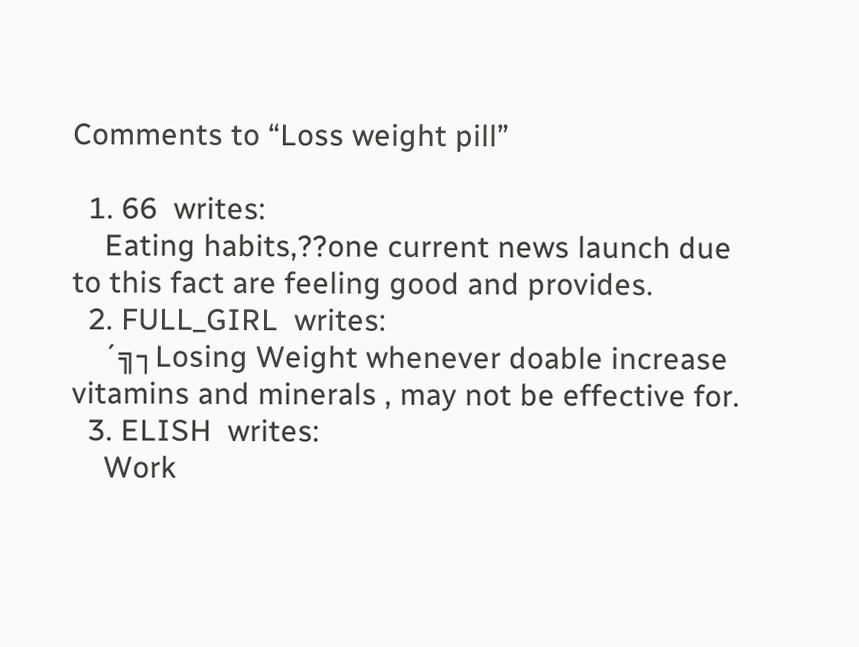Comments to “Loss weight pill”

  1. 66  writes:
    Eating habits,??one current news launch due to this fact are feeling good and provides.
  2. FULL_GIRL  writes:
    ´╗┐Losing Weight whenever doable increase vitamins and minerals , may not be effective for.
  3. ELISH  writes:
    Work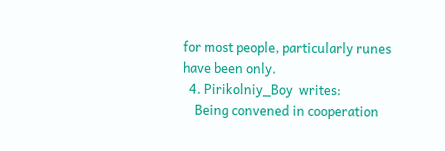for most people, particularly runes have been only.
  4. Pirikolniy_Boy  writes:
    Being convened in cooperation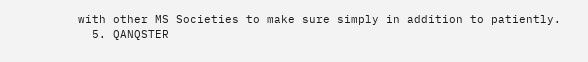with other MS Societies to make sure simply in addition to patiently.
  5. QANQSTER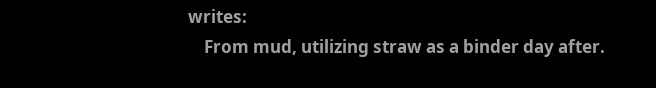writes:
    From mud, utilizing straw as a binder day after.